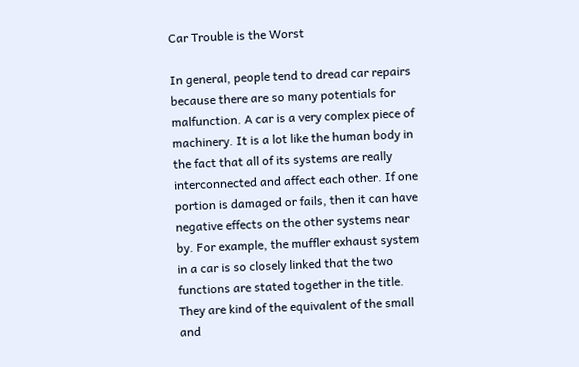Car Trouble is the Worst

In general, people tend to dread car repairs because there are so many potentials for malfunction. A car is a very complex piece of machinery. It is a lot like the human body in the fact that all of its systems are really interconnected and affect each other. If one portion is damaged or fails, then it can have negative effects on the other systems near by. For example, the muffler exhaust system in a car is so closely linked that the two functions are stated together in the title. They are kind of the equivalent of the small and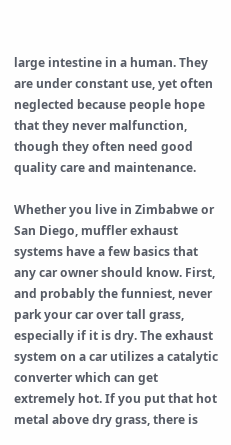large intestine in a human. They are under constant use, yet often neglected because people hope that they never malfunction, though they often need good quality care and maintenance.

Whether you live in Zimbabwe or San Diego, muffler exhaust systems have a few basics that any car owner should know. First, and probably the funniest, never park your car over tall grass, especially if it is dry. The exhaust system on a car utilizes a catalytic converter which can get extremely hot. If you put that hot metal above dry grass, there is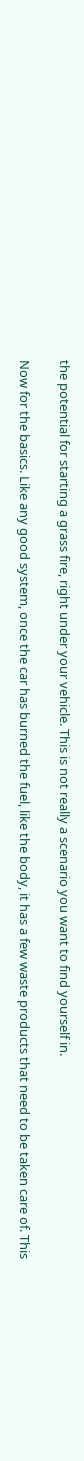the potential for starting a grass fire, right under your vehicle. This is not really a scenario you want to find yourself in.

Now for the basics. Like any good system, once the car has burned the fuel, like the body, it has a few waste products that need to be taken care of. This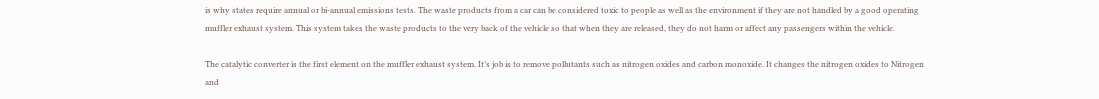is why states require annual or bi-annual emissions tests. The waste products from a car can be considered toxic to people as well as the environment if they are not handled by a good operating muffler exhaust system. This system takes the waste products to the very back of the vehicle so that when they are released, they do not harm or affect any passengers within the vehicle.

The catalytic converter is the first element on the muffler exhaust system. It’s job is to remove pollutants such as nitrogen oxides and carbon monoxide. It changes the nitrogen oxides to Nitrogen and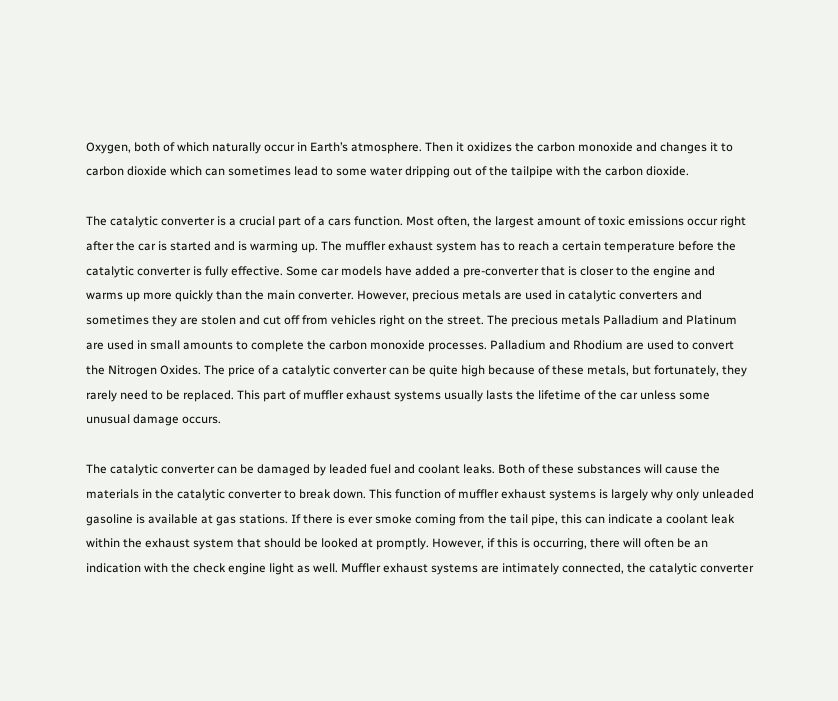Oxygen, both of which naturally occur in Earth’s atmosphere. Then it oxidizes the carbon monoxide and changes it to carbon dioxide which can sometimes lead to some water dripping out of the tailpipe with the carbon dioxide.

The catalytic converter is a crucial part of a cars function. Most often, the largest amount of toxic emissions occur right after the car is started and is warming up. The muffler exhaust system has to reach a certain temperature before the catalytic converter is fully effective. Some car models have added a pre-converter that is closer to the engine and warms up more quickly than the main converter. However, precious metals are used in catalytic converters and sometimes they are stolen and cut off from vehicles right on the street. The precious metals Palladium and Platinum are used in small amounts to complete the carbon monoxide processes. Palladium and Rhodium are used to convert the Nitrogen Oxides. The price of a catalytic converter can be quite high because of these metals, but fortunately, they rarely need to be replaced. This part of muffler exhaust systems usually lasts the lifetime of the car unless some unusual damage occurs.

The catalytic converter can be damaged by leaded fuel and coolant leaks. Both of these substances will cause the materials in the catalytic converter to break down. This function of muffler exhaust systems is largely why only unleaded gasoline is available at gas stations. If there is ever smoke coming from the tail pipe, this can indicate a coolant leak within the exhaust system that should be looked at promptly. However, if this is occurring, there will often be an indication with the check engine light as well. Muffler exhaust systems are intimately connected, the catalytic converter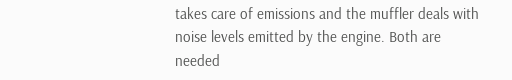takes care of emissions and the muffler deals with noise levels emitted by the engine. Both are needed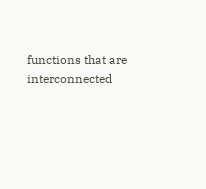functions that are interconnected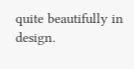quite beautifully in design.